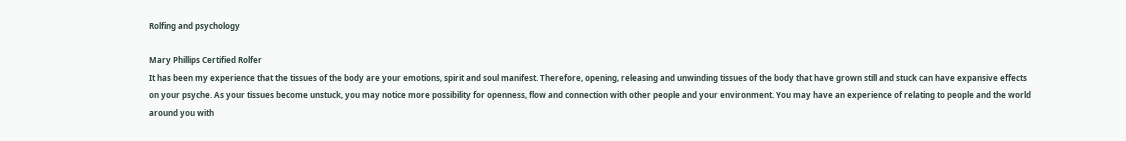Rolfing and psychology

Mary Phillips Certified Rolfer
It has been my experience that the tissues of the body are your emotions, spirit and soul manifest. Therefore, opening, releasing and unwinding tissues of the body that have grown still and stuck can have expansive effects on your psyche. As your tissues become unstuck, you may notice more possibility for openness, flow and connection with other people and your environment. You may have an experience of relating to people and the world around you with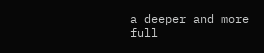a deeper and more full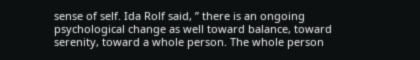sense of self. Ida Rolf said, ” there is an ongoing psychological change as well toward balance, toward serenity, toward a whole person. The whole person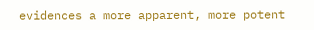evidences a more apparent, more potent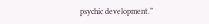psychic development.”